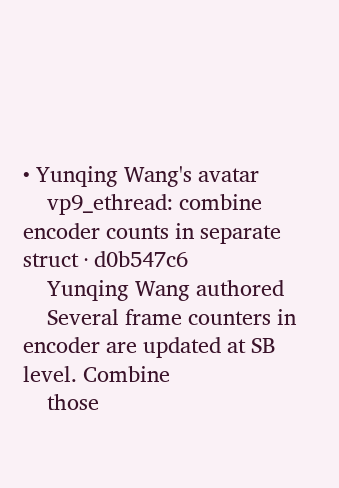• Yunqing Wang's avatar
    vp9_ethread: combine encoder counts in separate struct · d0b547c6
    Yunqing Wang authored
    Several frame counters in encoder are updated at SB level. Combine
    those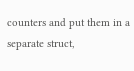counters and put them in a separate struct,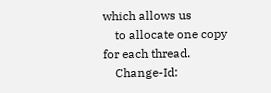which allows us
    to allocate one copy for each thread.
    Change-Id: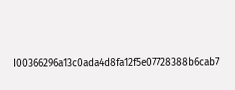I00366296a13c0ada4d8fa12f5e07728388b6cab7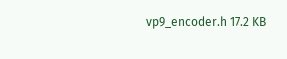vp9_encoder.h 17.2 KB